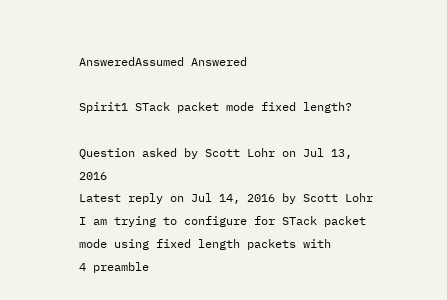AnsweredAssumed Answered

Spirit1 STack packet mode fixed length?

Question asked by Scott Lohr on Jul 13, 2016
Latest reply on Jul 14, 2016 by Scott Lohr
I am trying to configure for STack packet mode using fixed length packets with
4 preamble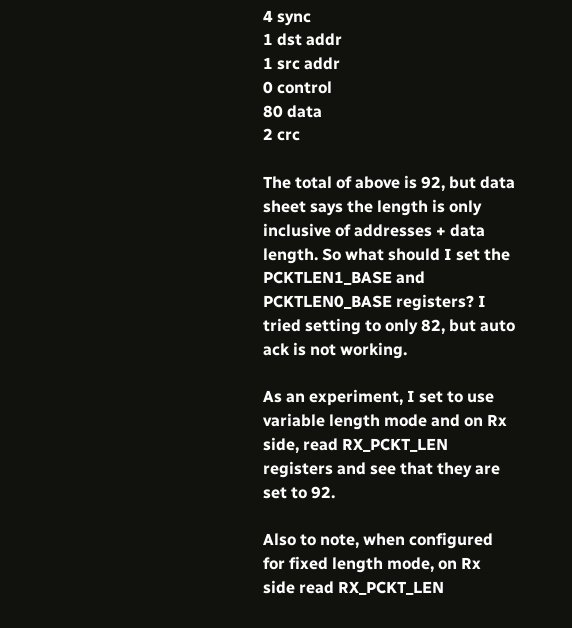4 sync
1 dst addr
1 src addr
0 control
80 data
2 crc

The total of above is 92, but data sheet says the length is only inclusive of addresses + data length. So what should I set the PCKTLEN1_BASE and PCKTLEN0_BASE registers? I tried setting to only 82, but auto ack is not working.

As an experiment, I set to use variable length mode and on Rx side, read RX_PCKT_LEN registers and see that they are set to 92.

Also to note, when configured for fixed length mode, on Rx side read RX_PCKT_LEN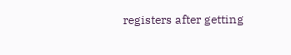registers after getting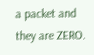a packet and they are ZERO.